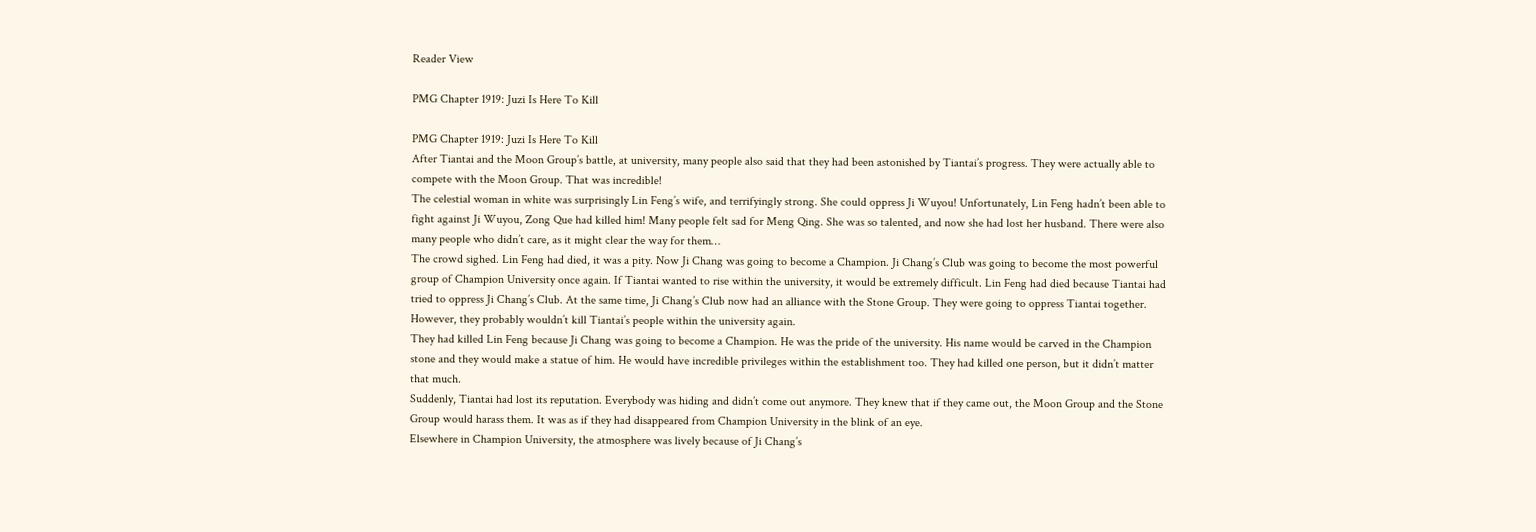Reader View

PMG Chapter 1919: Juzi Is Here To Kill

PMG Chapter 1919: Juzi Is Here To Kill
After Tiantai and the Moon Group’s battle, at university, many people also said that they had been astonished by Tiantai’s progress. They were actually able to compete with the Moon Group. That was incredible!
The celestial woman in white was surprisingly Lin Feng’s wife, and terrifyingly strong. She could oppress Ji Wuyou! Unfortunately, Lin Feng hadn’t been able to fight against Ji Wuyou, Zong Que had killed him! Many people felt sad for Meng Qing. She was so talented, and now she had lost her husband. There were also many people who didn’t care, as it might clear the way for them…
The crowd sighed. Lin Feng had died, it was a pity. Now Ji Chang was going to become a Champion. Ji Chang’s Club was going to become the most powerful group of Champion University once again. If Tiantai wanted to rise within the university, it would be extremely difficult. Lin Feng had died because Tiantai had tried to oppress Ji Chang’s Club. At the same time, Ji Chang’s Club now had an alliance with the Stone Group. They were going to oppress Tiantai together. However, they probably wouldn’t kill Tiantai’s people within the university again.
They had killed Lin Feng because Ji Chang was going to become a Champion. He was the pride of the university. His name would be carved in the Champion stone and they would make a statue of him. He would have incredible privileges within the establishment too. They had killed one person, but it didn’t matter that much.
Suddenly, Tiantai had lost its reputation. Everybody was hiding and didn’t come out anymore. They knew that if they came out, the Moon Group and the Stone Group would harass them. It was as if they had disappeared from Champion University in the blink of an eye.
Elsewhere in Champion University, the atmosphere was lively because of Ji Chang’s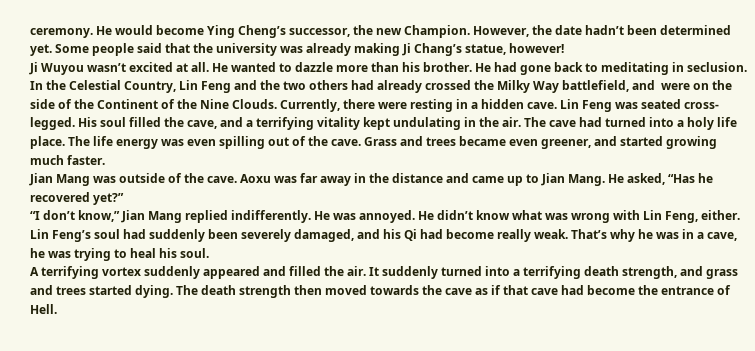ceremony. He would become Ying Cheng’s successor, the new Champion. However, the date hadn’t been determined yet. Some people said that the university was already making Ji Chang’s statue, however!
Ji Wuyou wasn’t excited at all. He wanted to dazzle more than his brother. He had gone back to meditating in seclusion.
In the Celestial Country, Lin Feng and the two others had already crossed the Milky Way battlefield, and  were on the side of the Continent of the Nine Clouds. Currently, there were resting in a hidden cave. Lin Feng was seated cross-legged. His soul filled the cave, and a terrifying vitality kept undulating in the air. The cave had turned into a holy life place. The life energy was even spilling out of the cave. Grass and trees became even greener, and started growing much faster.
Jian Mang was outside of the cave. Aoxu was far away in the distance and came up to Jian Mang. He asked, “Has he recovered yet?”
“I don’t know,” Jian Mang replied indifferently. He was annoyed. He didn’t know what was wrong with Lin Feng, either. Lin Feng’s soul had suddenly been severely damaged, and his Qi had become really weak. That’s why he was in a cave, he was trying to heal his soul.
A terrifying vortex suddenly appeared and filled the air. It suddenly turned into a terrifying death strength, and grass and trees started dying. The death strength then moved towards the cave as if that cave had become the entrance of Hell.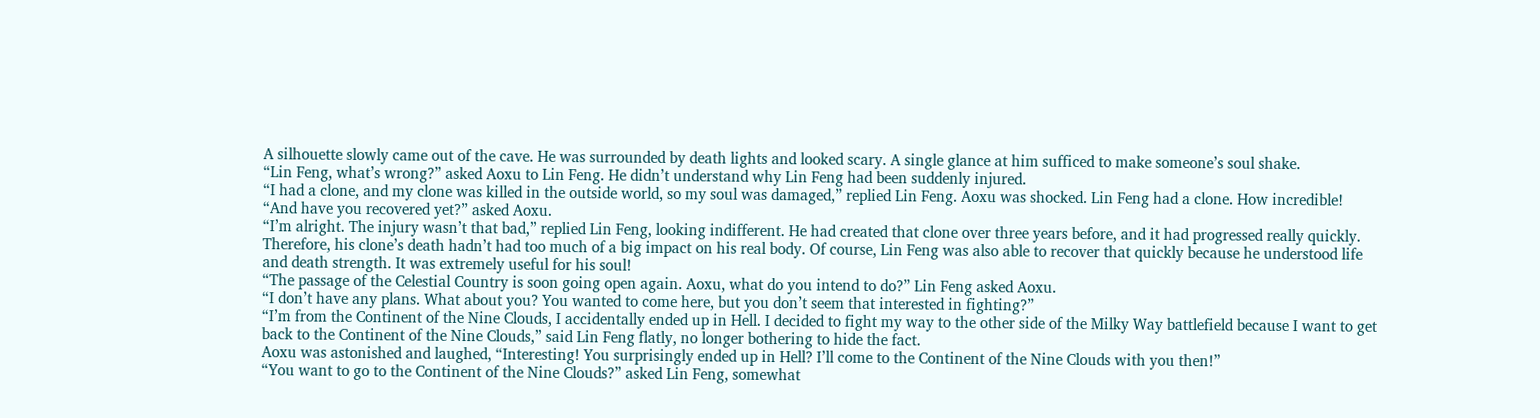A silhouette slowly came out of the cave. He was surrounded by death lights and looked scary. A single glance at him sufficed to make someone’s soul shake.
“Lin Feng, what’s wrong?” asked Aoxu to Lin Feng. He didn’t understand why Lin Feng had been suddenly injured.
“I had a clone, and my clone was killed in the outside world, so my soul was damaged,” replied Lin Feng. Aoxu was shocked. Lin Feng had a clone. How incredible!
“And have you recovered yet?” asked Aoxu.
“I’m alright. The injury wasn’t that bad,” replied Lin Feng, looking indifferent. He had created that clone over three years before, and it had progressed really quickly. Therefore, his clone’s death hadn’t had too much of a big impact on his real body. Of course, Lin Feng was also able to recover that quickly because he understood life and death strength. It was extremely useful for his soul!
“The passage of the Celestial Country is soon going open again. Aoxu, what do you intend to do?” Lin Feng asked Aoxu.
“I don’t have any plans. What about you? You wanted to come here, but you don’t seem that interested in fighting?”
“I’m from the Continent of the Nine Clouds, I accidentally ended up in Hell. I decided to fight my way to the other side of the Milky Way battlefield because I want to get back to the Continent of the Nine Clouds,” said Lin Feng flatly, no longer bothering to hide the fact.
Aoxu was astonished and laughed, “Interesting! You surprisingly ended up in Hell? I’ll come to the Continent of the Nine Clouds with you then!”
“You want to go to the Continent of the Nine Clouds?” asked Lin Feng, somewhat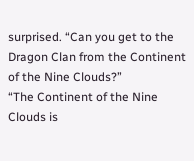surprised. “Can you get to the Dragon Clan from the Continent of the Nine Clouds?”
“The Continent of the Nine Clouds is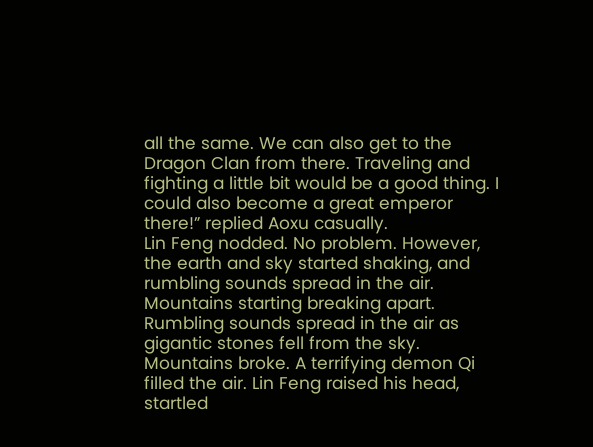all the same. We can also get to the Dragon Clan from there. Traveling and fighting a little bit would be a good thing. I could also become a great emperor there!” replied Aoxu casually.
Lin Feng nodded. No problem. However, the earth and sky started shaking, and rumbling sounds spread in the air. Mountains starting breaking apart.
Rumbling sounds spread in the air as gigantic stones fell from the sky. Mountains broke. A terrifying demon Qi filled the air. Lin Feng raised his head, startled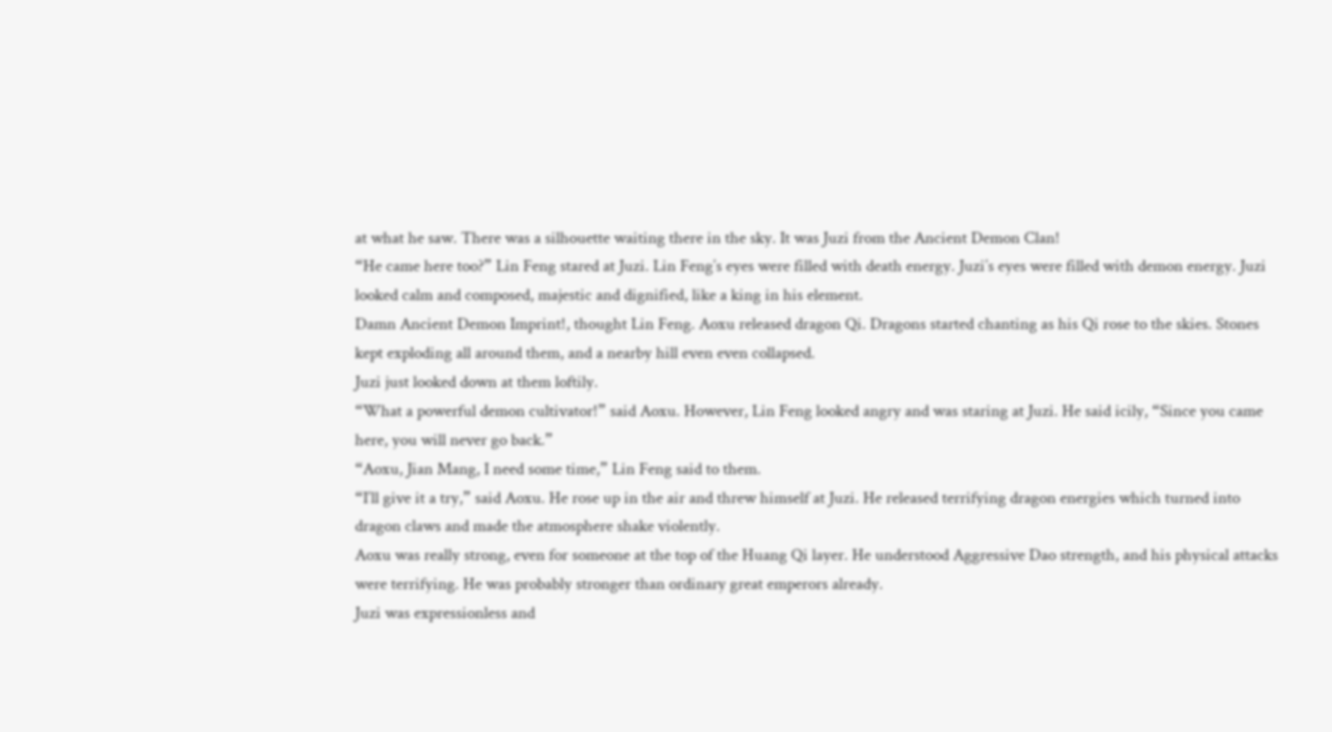at what he saw. There was a silhouette waiting there in the sky. It was Juzi from the Ancient Demon Clan!
“He came here too?” Lin Feng stared at Juzi. Lin Feng’s eyes were filled with death energy. Juzi’s eyes were filled with demon energy. Juzi looked calm and composed, majestic and dignified, like a king in his element.
Damn Ancient Demon Imprint!, thought Lin Feng. Aoxu released dragon Qi. Dragons started chanting as his Qi rose to the skies. Stones kept exploding all around them, and a nearby hill even even collapsed.
Juzi just looked down at them loftily.
“What a powerful demon cultivator!” said Aoxu. However, Lin Feng looked angry and was staring at Juzi. He said icily, “Since you came here, you will never go back.”
“Aoxu, Jian Mang, I need some time,” Lin Feng said to them.
“I’ll give it a try,” said Aoxu. He rose up in the air and threw himself at Juzi. He released terrifying dragon energies which turned into dragon claws and made the atmosphere shake violently.
Aoxu was really strong, even for someone at the top of the Huang Qi layer. He understood Aggressive Dao strength, and his physical attacks were terrifying. He was probably stronger than ordinary great emperors already.
Juzi was expressionless and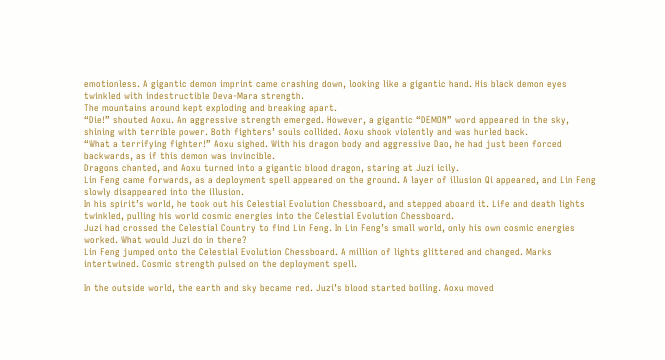emotionless. A gigantic demon imprint came crashing down, looking like a gigantic hand. His black demon eyes twinkled with indestructible Deva-Mara strength.
The mountains around kept exploding and breaking apart.
“Die!” shouted Aoxu. An aggressive strength emerged. However, a gigantic “DEMON” word appeared in the sky, shining with terrible power. Both fighters’ souls collided. Aoxu shook violently and was hurled back.
“What a terrifying fighter!” Aoxu sighed. With his dragon body and aggressive Dao, he had just been forced backwards, as if this demon was invincible.
Dragons chanted, and Aoxu turned into a gigantic blood dragon, staring at Juzi icily.
Lin Feng came forwards, as a deployment spell appeared on the ground. A layer of illusion Qi appeared, and Lin Feng slowly disappeared into the illusion.
In his spirit’s world, he took out his Celestial Evolution Chessboard, and stepped aboard it. Life and death lights twinkled, pulling his world cosmic energies into the Celestial Evolution Chessboard.
Juzi had crossed the Celestial Country to find Lin Feng. In Lin Feng’s small world, only his own cosmic energies worked. What would Juzi do in there?
Lin Feng jumped onto the Celestial Evolution Chessboard. A million of lights glittered and changed. Marks intertwined. Cosmic strength pulsed on the deployment spell.

In the outside world, the earth and sky became red. Juzi’s blood started boiling. Aoxu moved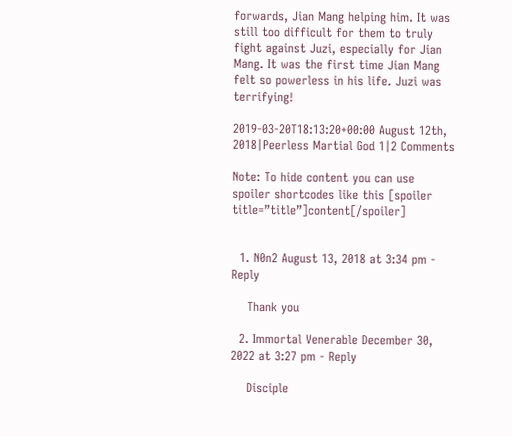forwards, Jian Mang helping him. It was still too difficult for them to truly fight against Juzi, especially for Jian Mang. It was the first time Jian Mang felt so powerless in his life. Juzi was terrifying!

2019-03-20T18:13:20+00:00 August 12th, 2018|Peerless Martial God 1|2 Comments

Note: To hide content you can use spoiler shortcodes like this [spoiler title=”title”]content[/spoiler]


  1. N0n2 August 13, 2018 at 3:34 pm - Reply

    Thank you

  2. Immortal Venerable December 30, 2022 at 3:27 pm - Reply

    Disciple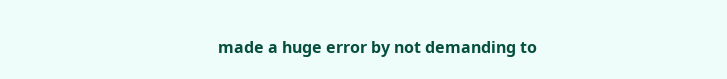made a huge error by not demanding to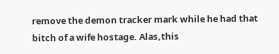remove the demon tracker mark while he had that bitch of a wife hostage. Alas,this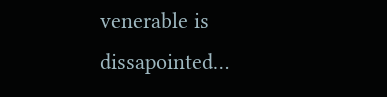venerable is dissapointed…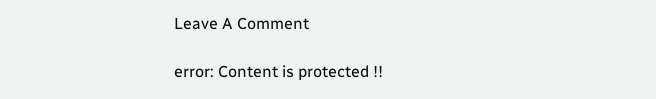Leave A Comment

error: Content is protected !!